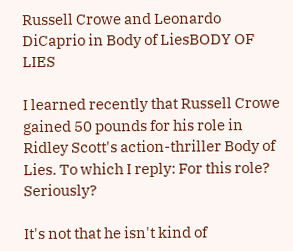Russell Crowe and Leonardo DiCaprio in Body of LiesBODY OF LIES

I learned recently that Russell Crowe gained 50 pounds for his role in Ridley Scott's action-thriller Body of Lies. To which I reply: For this role? Seriously?

It's not that he isn't kind of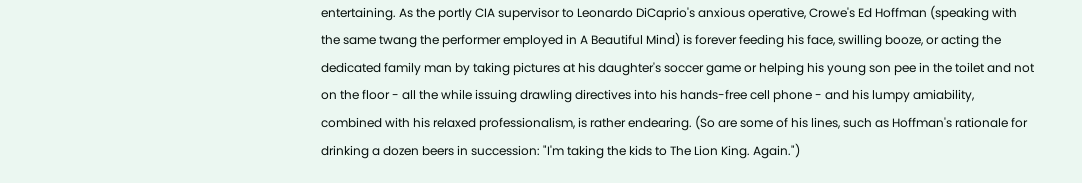entertaining. As the portly CIA supervisor to Leonardo DiCaprio's anxious operative, Crowe's Ed Hoffman (speaking with the same twang the performer employed in A Beautiful Mind) is forever feeding his face, swilling booze, or acting the dedicated family man by taking pictures at his daughter's soccer game or helping his young son pee in the toilet and not on the floor - all the while issuing drawling directives into his hands-free cell phone - and his lumpy amiability, combined with his relaxed professionalism, is rather endearing. (So are some of his lines, such as Hoffman's rationale for drinking a dozen beers in succession: "I'm taking the kids to The Lion King. Again.")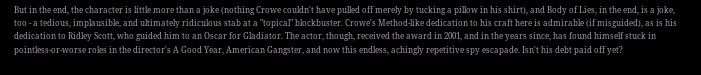But in the end, the character is little more than a joke (nothing Crowe couldn't have pulled off merely by tucking a pillow in his shirt), and Body of Lies, in the end, is a joke, too - a tedious, implausible, and ultimately ridiculous stab at a "topical" blockbuster. Crowe's Method-like dedication to his craft here is admirable (if misguided), as is his dedication to Ridley Scott, who guided him to an Oscar for Gladiator. The actor, though, received the award in 2001, and in the years since, has found himself stuck in pointless-or-worse roles in the director's A Good Year, American Gangster, and now this endless, achingly repetitive spy escapade. Isn't his debt paid off yet?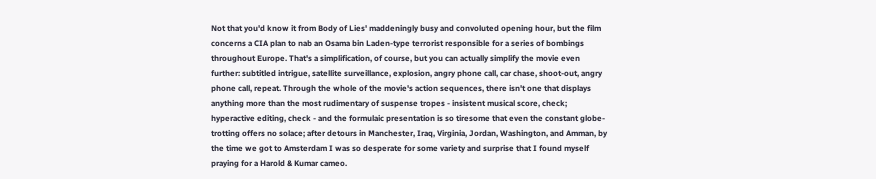Not that you'd know it from Body of Lies' maddeningly busy and convoluted opening hour, but the film concerns a CIA plan to nab an Osama bin Laden-type terrorist responsible for a series of bombings throughout Europe. That's a simplification, of course, but you can actually simplify the movie even further: subtitled intrigue, satellite surveillance, explosion, angry phone call, car chase, shoot-out, angry phone call, repeat. Through the whole of the movie's action sequences, there isn't one that displays anything more than the most rudimentary of suspense tropes - insistent musical score, check; hyperactive editing, check - and the formulaic presentation is so tiresome that even the constant globe-trotting offers no solace; after detours in Manchester, Iraq, Virginia, Jordan, Washington, and Amman, by the time we got to Amsterdam I was so desperate for some variety and surprise that I found myself praying for a Harold & Kumar cameo.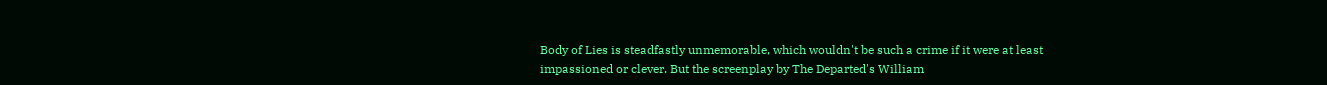Body of Lies is steadfastly unmemorable, which wouldn't be such a crime if it were at least impassioned or clever. But the screenplay by The Departed's William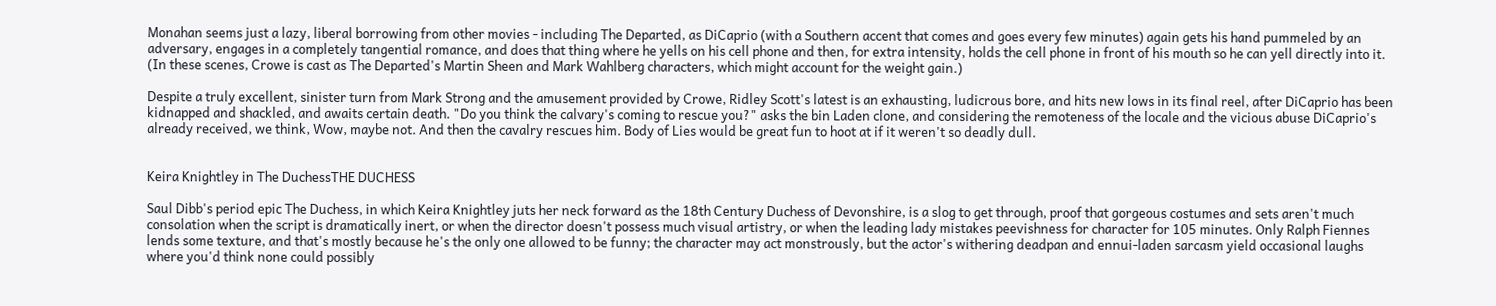Monahan seems just a lazy, liberal borrowing from other movies - including The Departed, as DiCaprio (with a Southern accent that comes and goes every few minutes) again gets his hand pummeled by an adversary, engages in a completely tangential romance, and does that thing where he yells on his cell phone and then, for extra intensity, holds the cell phone in front of his mouth so he can yell directly into it. (In these scenes, Crowe is cast as The Departed's Martin Sheen and Mark Wahlberg characters, which might account for the weight gain.)

Despite a truly excellent, sinister turn from Mark Strong and the amusement provided by Crowe, Ridley Scott's latest is an exhausting, ludicrous bore, and hits new lows in its final reel, after DiCaprio has been kidnapped and shackled, and awaits certain death. "Do you think the calvary's coming to rescue you?" asks the bin Laden clone, and considering the remoteness of the locale and the vicious abuse DiCaprio's already received, we think, Wow, maybe not. And then the cavalry rescues him. Body of Lies would be great fun to hoot at if it weren't so deadly dull.


Keira Knightley in The DuchessTHE DUCHESS

Saul Dibb's period epic The Duchess, in which Keira Knightley juts her neck forward as the 18th Century Duchess of Devonshire, is a slog to get through, proof that gorgeous costumes and sets aren't much consolation when the script is dramatically inert, or when the director doesn't possess much visual artistry, or when the leading lady mistakes peevishness for character for 105 minutes. Only Ralph Fiennes lends some texture, and that's mostly because he's the only one allowed to be funny; the character may act monstrously, but the actor's withering deadpan and ennui-laden sarcasm yield occasional laughs where you'd think none could possibly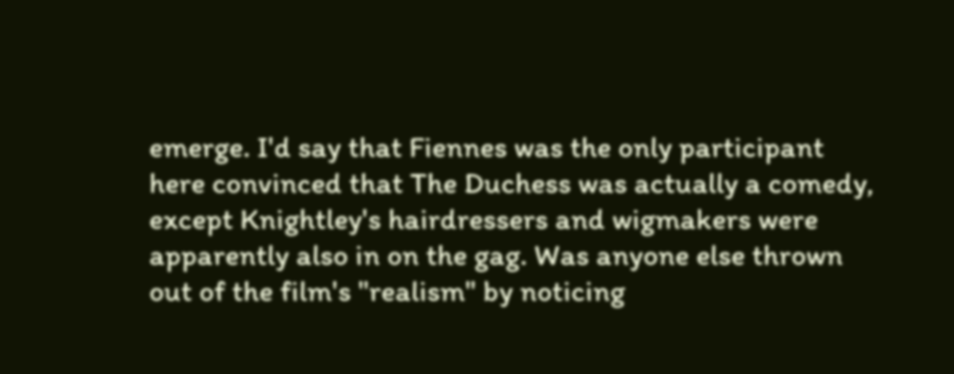emerge. I'd say that Fiennes was the only participant here convinced that The Duchess was actually a comedy, except Knightley's hairdressers and wigmakers were apparently also in on the gag. Was anyone else thrown out of the film's "realism" by noticing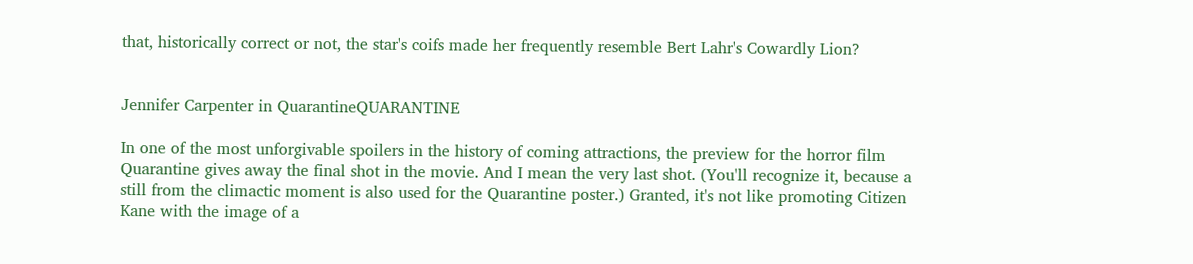that, historically correct or not, the star's coifs made her frequently resemble Bert Lahr's Cowardly Lion?


Jennifer Carpenter in QuarantineQUARANTINE

In one of the most unforgivable spoilers in the history of coming attractions, the preview for the horror film Quarantine gives away the final shot in the movie. And I mean the very last shot. (You'll recognize it, because a still from the climactic moment is also used for the Quarantine poster.) Granted, it's not like promoting Citizen Kane with the image of a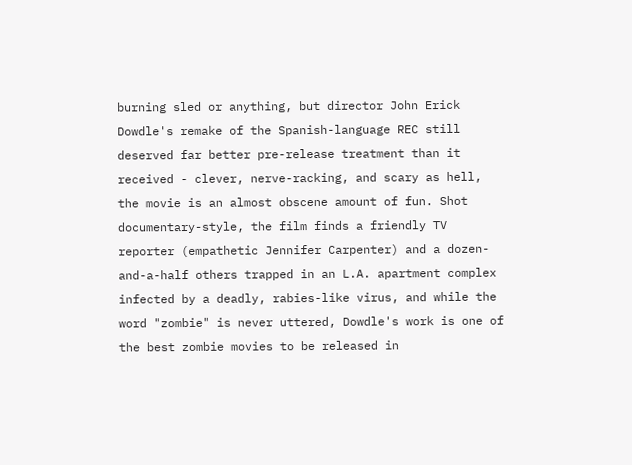burning sled or anything, but director John Erick Dowdle's remake of the Spanish-language REC still deserved far better pre-release treatment than it received - clever, nerve-racking, and scary as hell, the movie is an almost obscene amount of fun. Shot documentary-style, the film finds a friendly TV reporter (empathetic Jennifer Carpenter) and a dozen-and-a-half others trapped in an L.A. apartment complex infected by a deadly, rabies-like virus, and while the word "zombie" is never uttered, Dowdle's work is one of the best zombie movies to be released in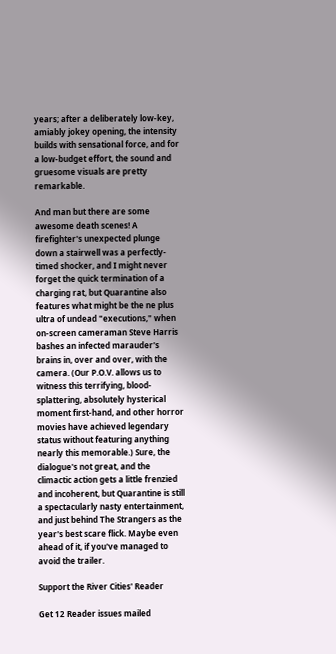years; after a deliberately low-key, amiably jokey opening, the intensity builds with sensational force, and for a low-budget effort, the sound and gruesome visuals are pretty remarkable.

And man but there are some awesome death scenes! A firefighter's unexpected plunge down a stairwell was a perfectly-timed shocker, and I might never forget the quick termination of a charging rat, but Quarantine also features what might be the ne plus ultra of undead "executions," when on-screen cameraman Steve Harris bashes an infected marauder's brains in, over and over, with the camera. (Our P.O.V. allows us to witness this terrifying, blood-splattering, absolutely hysterical moment first-hand, and other horror movies have achieved legendary status without featuring anything nearly this memorable.) Sure, the dialogue's not great, and the climactic action gets a little frenzied and incoherent, but Quarantine is still a spectacularly nasty entertainment, and just behind The Strangers as the year's best scare flick. Maybe even ahead of it, if you've managed to avoid the trailer.

Support the River Cities' Reader

Get 12 Reader issues mailed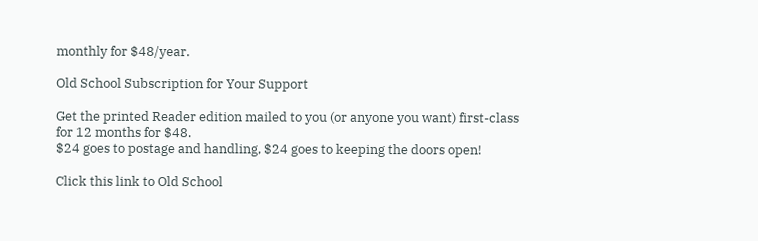monthly for $48/year.

Old School Subscription for Your Support

Get the printed Reader edition mailed to you (or anyone you want) first-class for 12 months for $48.
$24 goes to postage and handling, $24 goes to keeping the doors open!

Click this link to Old School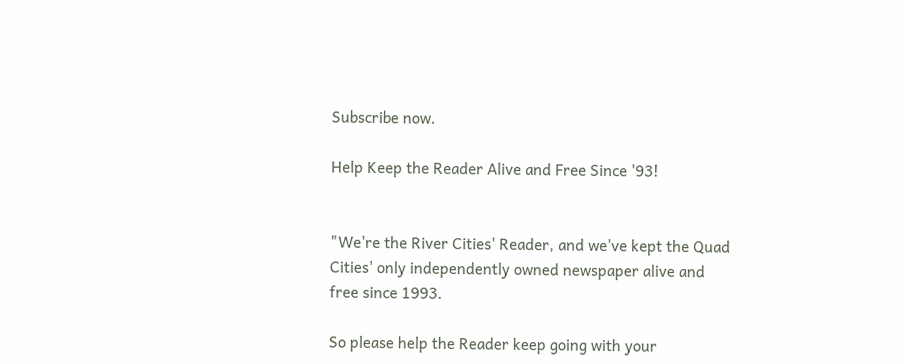Subscribe now.

Help Keep the Reader Alive and Free Since '93!


"We're the River Cities' Reader, and we've kept the Quad Cities' only independently owned newspaper alive and free since 1993.

So please help the Reader keep going with your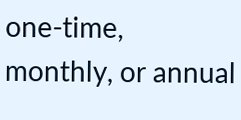one-time, monthly, or annual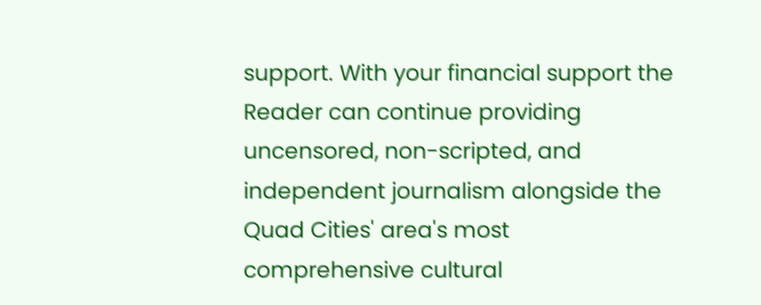support. With your financial support the Reader can continue providing uncensored, non-scripted, and independent journalism alongside the Quad Cities' area's most comprehensive cultural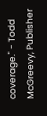coverage." - Todd McGreevy, Publisher